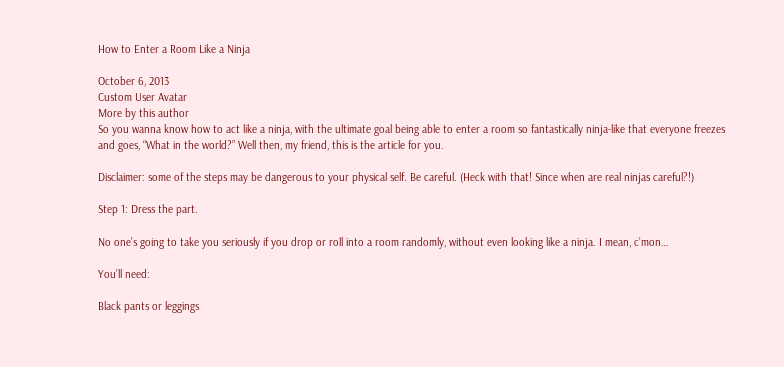How to Enter a Room Like a Ninja

October 6, 2013
Custom User Avatar
More by this author
So you wanna know how to act like a ninja, with the ultimate goal being able to enter a room so fantastically ninja-like that everyone freezes and goes, “What in the world?” Well then, my friend, this is the article for you.

Disclaimer: some of the steps may be dangerous to your physical self. Be careful. (Heck with that! Since when are real ninjas careful?!)

Step 1: Dress the part.

No one’s going to take you seriously if you drop or roll into a room randomly, without even looking like a ninja. I mean, c’mon…

You’ll need:

Black pants or leggings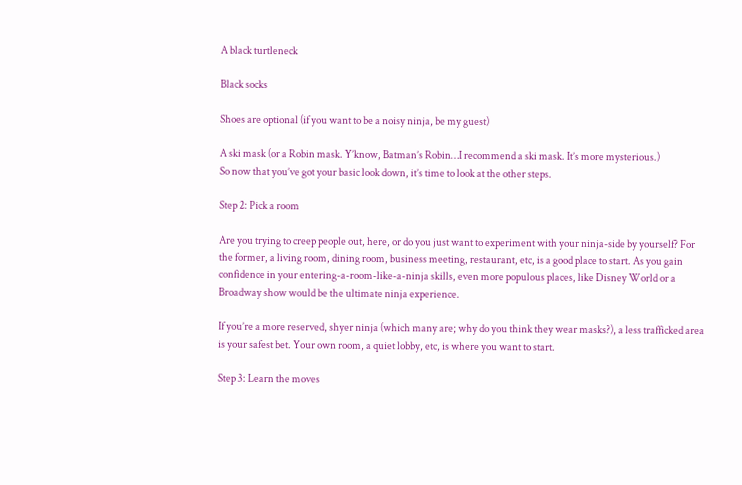A black turtleneck

Black socks

Shoes are optional (if you want to be a noisy ninja, be my guest)

A ski mask (or a Robin mask. Y’know, Batman’s Robin…I recommend a ski mask. It’s more mysterious.)
So now that you’ve got your basic look down, it’s time to look at the other steps.

Step 2: Pick a room

Are you trying to creep people out, here, or do you just want to experiment with your ninja-side by yourself? For the former, a living room, dining room, business meeting, restaurant, etc, is a good place to start. As you gain confidence in your entering-a-room-like-a-ninja skills, even more populous places, like Disney World or a Broadway show would be the ultimate ninja experience.

If you’re a more reserved, shyer ninja (which many are; why do you think they wear masks?), a less trafficked area is your safest bet. Your own room, a quiet lobby, etc, is where you want to start.

Step 3: Learn the moves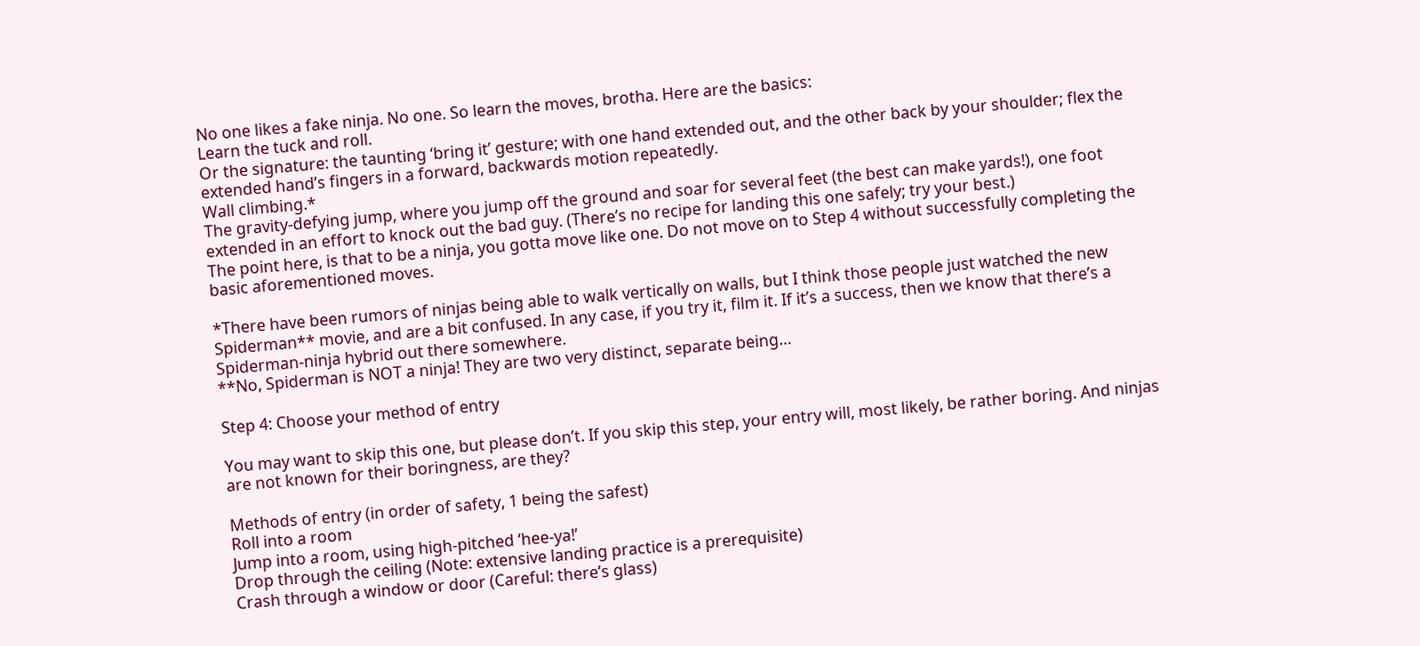No one likes a fake ninja. No one. So learn the moves, brotha. Here are the basics:
Learn the tuck and roll.
Or the signature: the taunting ‘bring it’ gesture; with one hand extended out, and the other back by your shoulder; flex the extended hand’s fingers in a forward, backwards motion repeatedly.
Wall climbing.*
The gravity-defying jump, where you jump off the ground and soar for several feet (the best can make yards!), one foot extended in an effort to knock out the bad guy. (There’s no recipe for landing this one safely; try your best.)
The point here, is that to be a ninja, you gotta move like one. Do not move on to Step 4 without successfully completing the basic aforementioned moves.

*There have been rumors of ninjas being able to walk vertically on walls, but I think those people just watched the new Spiderman** movie, and are a bit confused. In any case, if you try it, film it. If it’s a success, then we know that there’s a Spiderman-ninja hybrid out there somewhere.
**No, Spiderman is NOT a ninja! They are two very distinct, separate being…

Step 4: Choose your method of entry

You may want to skip this one, but please don’t. If you skip this step, your entry will, most likely, be rather boring. And ninjas are not known for their boringness, are they?

Methods of entry (in order of safety, 1 being the safest)
Roll into a room
Jump into a room, using high-pitched ‘hee-ya!’
Drop through the ceiling (Note: extensive landing practice is a prerequisite)
Crash through a window or door (Careful: there’s glass)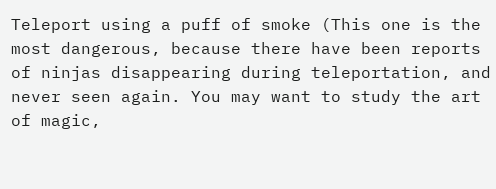Teleport using a puff of smoke (This one is the most dangerous, because there have been reports of ninjas disappearing during teleportation, and never seen again. You may want to study the art of magic,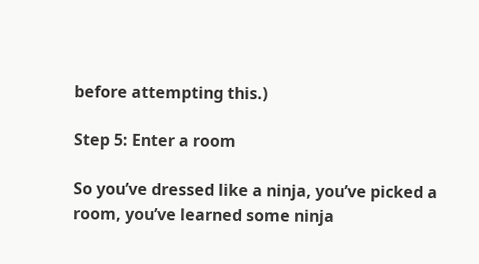before attempting this.)

Step 5: Enter a room

So you’ve dressed like a ninja, you’ve picked a room, you’ve learned some ninja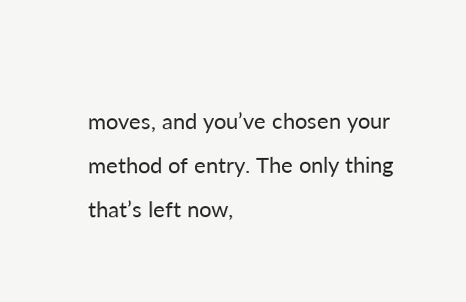moves, and you’ve chosen your method of entry. The only thing that’s left now,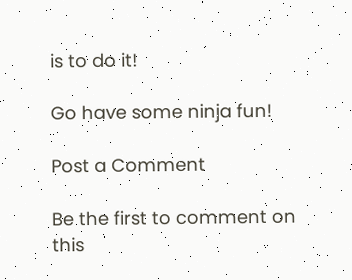is to do it!

Go have some ninja fun!

Post a Comment

Be the first to comment on this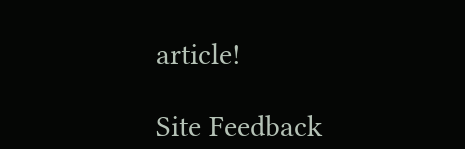article!

Site Feedback